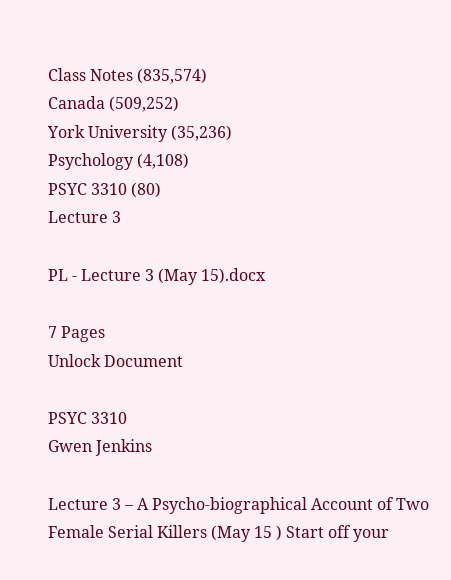Class Notes (835,574)
Canada (509,252)
York University (35,236)
Psychology (4,108)
PSYC 3310 (80)
Lecture 3

PL - Lecture 3 (May 15).docx

7 Pages
Unlock Document

PSYC 3310
Gwen Jenkins

Lecture 3 – A Psycho-biographical Account of Two Female Serial Killers (May 15 ) Start off your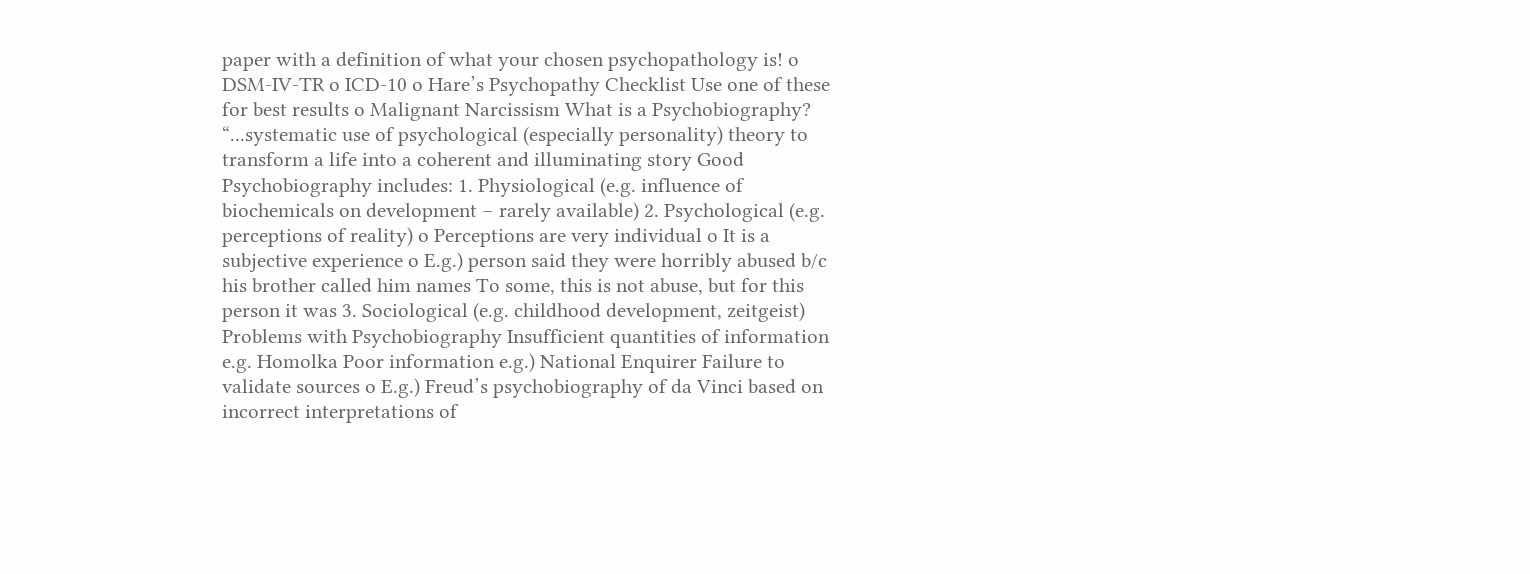paper with a definition of what your chosen psychopathology is! o DSM-IV-TR o ICD-10 o Hare’s Psychopathy Checklist Use one of these for best results o Malignant Narcissism What is a Psychobiography? “...systematic use of psychological (especially personality) theory to transform a life into a coherent and illuminating story Good Psychobiography includes: 1. Physiological (e.g. influence of biochemicals on development – rarely available) 2. Psychological (e.g. perceptions of reality) o Perceptions are very individual o It is a subjective experience o E.g.) person said they were horribly abused b/c his brother called him names To some, this is not abuse, but for this person it was 3. Sociological (e.g. childhood development, zeitgeist) Problems with Psychobiography Insufficient quantities of information e.g. Homolka Poor information e.g.) National Enquirer Failure to validate sources o E.g.) Freud’s psychobiography of da Vinci based on incorrect interpretations of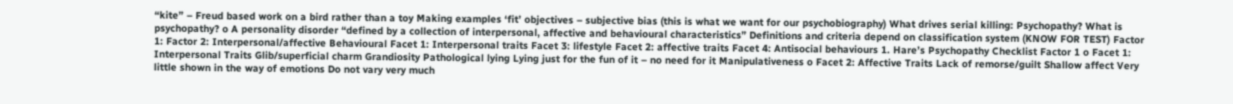“kite” – Freud based work on a bird rather than a toy Making examples ‘fit’ objectives – subjective bias (this is what we want for our psychobiography) What drives serial killing: Psychopathy? What is psychopathy? o A personality disorder “defined by a collection of interpersonal, affective and behavioural characteristics” Definitions and criteria depend on classification system (KNOW FOR TEST) Factor 1: Factor 2: Interpersonal/affective Behavioural Facet 1: Interpersonal traits Facet 3: lifestyle Facet 2: affective traits Facet 4: Antisocial behaviours 1. Hare’s Psychopathy Checklist Factor 1 o Facet 1: Interpersonal Traits Glib/superficial charm Grandiosity Pathological lying Lying just for the fun of it – no need for it Manipulativeness o Facet 2: Affective Traits Lack of remorse/guilt Shallow affect Very little shown in the way of emotions Do not vary very much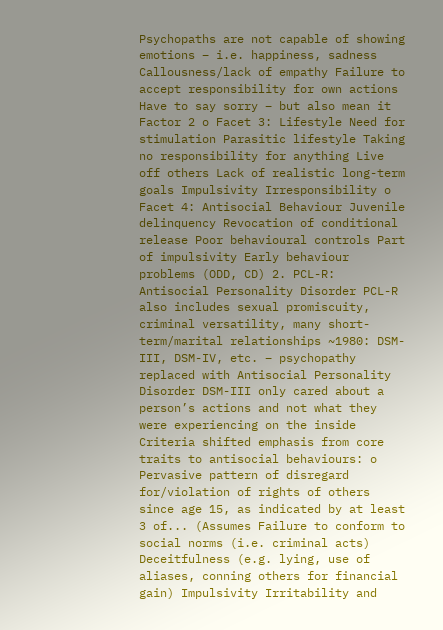Psychopaths are not capable of showing emotions – i.e. happiness, sadness Callousness/lack of empathy Failure to accept responsibility for own actions Have to say sorry – but also mean it Factor 2 o Facet 3: Lifestyle Need for stimulation Parasitic lifestyle Taking no responsibility for anything Live off others Lack of realistic long-term goals Impulsivity Irresponsibility o Facet 4: Antisocial Behaviour Juvenile delinquency Revocation of conditional release Poor behavioural controls Part of impulsivity Early behaviour problems (ODD, CD) 2. PCL-R: Antisocial Personality Disorder PCL-R also includes sexual promiscuity, criminal versatility, many short-term/marital relationships ~1980: DSM-III, DSM-IV, etc. – psychopathy replaced with Antisocial Personality Disorder DSM-III only cared about a person’s actions and not what they were experiencing on the inside Criteria shifted emphasis from core traits to antisocial behaviours: o Pervasive pattern of disregard for/violation of rights of others since age 15, as indicated by at least 3 of... (Assumes Failure to conform to social norms (i.e. criminal acts) Deceitfulness (e.g. lying, use of aliases, conning others for financial gain) Impulsivity Irritability and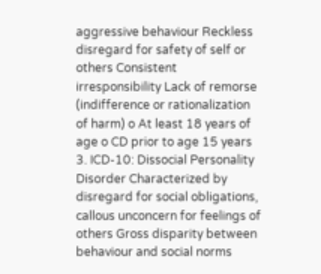aggressive behaviour Reckless disregard for safety of self or others Consistent irresponsibility Lack of remorse (indifference or rationalization of harm) o At least 18 years of age o CD prior to age 15 years 3. ICD-10: Dissocial Personality Disorder Characterized by disregard for social obligations, callous unconcern for feelings of others Gross disparity between behaviour and social norms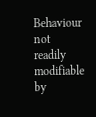Behaviour not readily modifiable by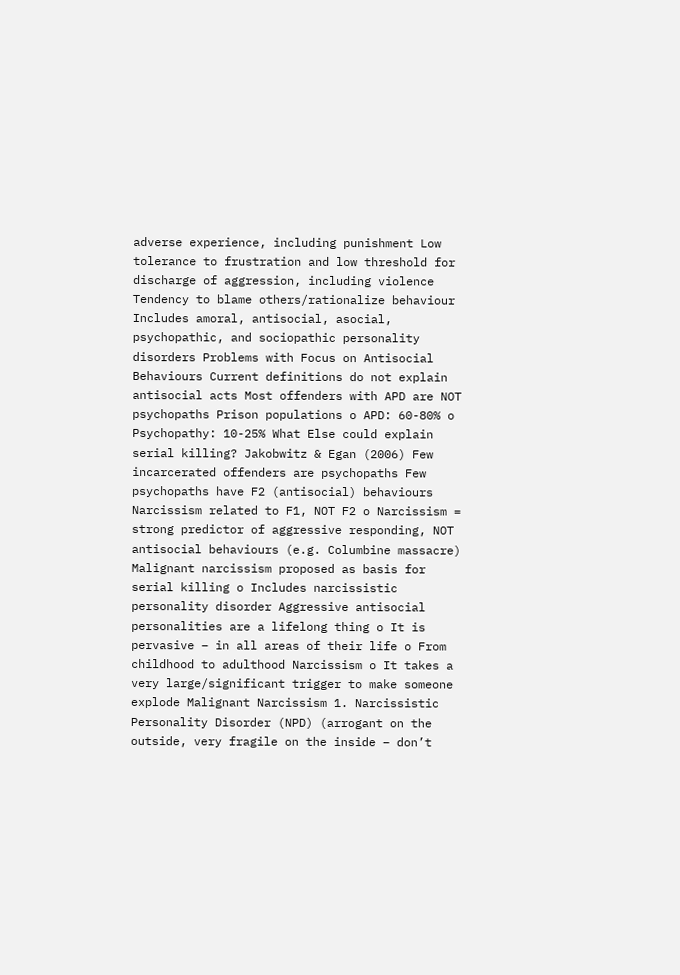adverse experience, including punishment Low tolerance to frustration and low threshold for discharge of aggression, including violence Tendency to blame others/rationalize behaviour Includes amoral, antisocial, asocial, psychopathic, and sociopathic personality disorders Problems with Focus on Antisocial Behaviours Current definitions do not explain antisocial acts Most offenders with APD are NOT psychopaths Prison populations o APD: 60-80% o Psychopathy: 10-25% What Else could explain serial killing? Jakobwitz & Egan (2006) Few incarcerated offenders are psychopaths Few psychopaths have F2 (antisocial) behaviours Narcissism related to F1, NOT F2 o Narcissism = strong predictor of aggressive responding, NOT antisocial behaviours (e.g. Columbine massacre) Malignant narcissism proposed as basis for serial killing o Includes narcissistic personality disorder Aggressive antisocial personalities are a lifelong thing o It is pervasive – in all areas of their life o From childhood to adulthood Narcissism o It takes a very large/significant trigger to make someone explode Malignant Narcissism 1. Narcissistic Personality Disorder (NPD) (arrogant on the outside, very fragile on the inside – don’t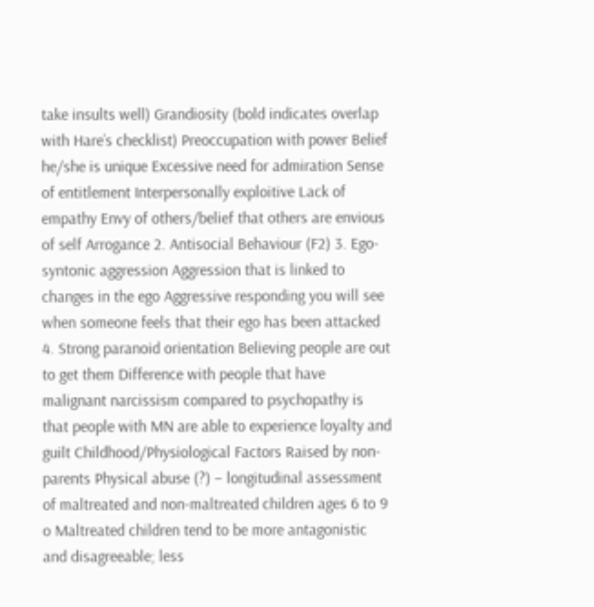take insults well) Grandiosity (bold indicates overlap with Hare’s checklist) Preoccupation with power Belief he/she is unique Excessive need for admiration Sense of entitlement Interpersonally exploitive Lack of empathy Envy of others/belief that others are envious of self Arrogance 2. Antisocial Behaviour (F2) 3. Ego-syntonic aggression Aggression that is linked to changes in the ego Aggressive responding you will see when someone feels that their ego has been attacked 4. Strong paranoid orientation Believing people are out to get them Difference with people that have malignant narcissism compared to psychopathy is that people with MN are able to experience loyalty and guilt Childhood/Physiological Factors Raised by non-parents Physical abuse (?) – longitudinal assessment of maltreated and non-maltreated children ages 6 to 9 o Maltreated children tend to be more antagonistic and disagreeable; less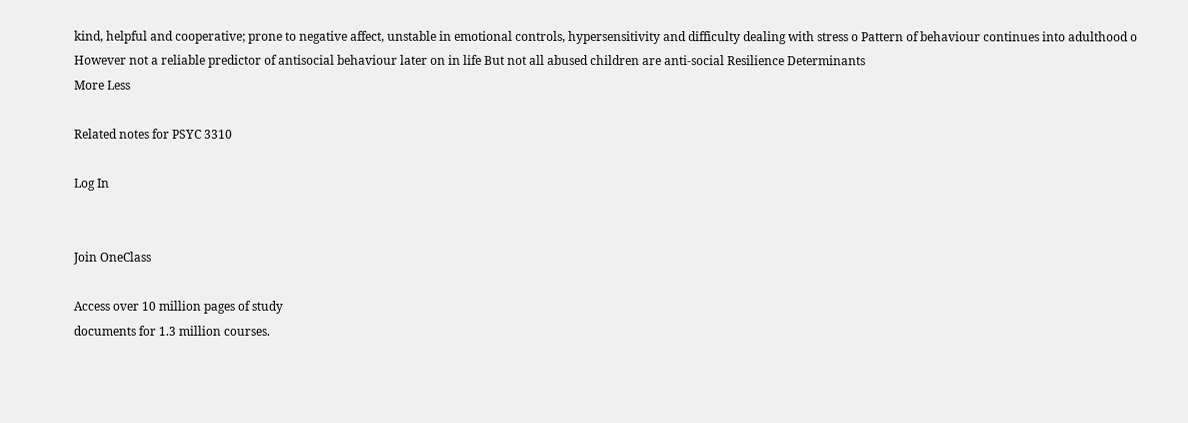kind, helpful and cooperative; prone to negative affect, unstable in emotional controls, hypersensitivity and difficulty dealing with stress o Pattern of behaviour continues into adulthood o However not a reliable predictor of antisocial behaviour later on in life But not all abused children are anti-social Resilience Determinants
More Less

Related notes for PSYC 3310

Log In


Join OneClass

Access over 10 million pages of study
documents for 1.3 million courses.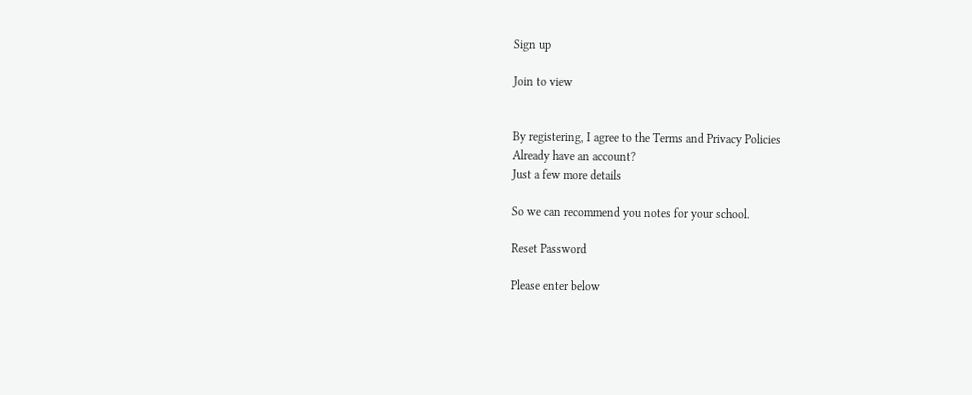Sign up

Join to view


By registering, I agree to the Terms and Privacy Policies
Already have an account?
Just a few more details

So we can recommend you notes for your school.

Reset Password

Please enter below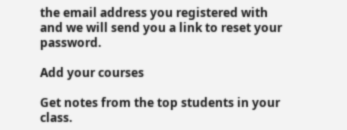the email address you registered with and we will send you a link to reset your password.

Add your courses

Get notes from the top students in your class.